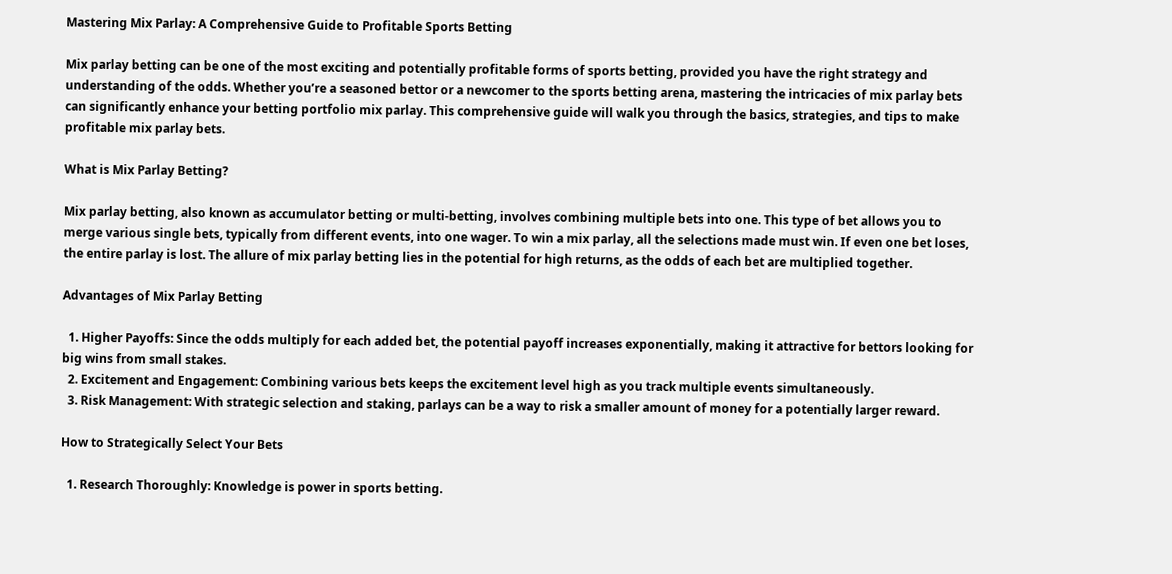Mastering Mix Parlay: A Comprehensive Guide to Profitable Sports Betting

Mix parlay betting can be one of the most exciting and potentially profitable forms of sports betting, provided you have the right strategy and understanding of the odds. Whether you’re a seasoned bettor or a newcomer to the sports betting arena, mastering the intricacies of mix parlay bets can significantly enhance your betting portfolio mix parlay. This comprehensive guide will walk you through the basics, strategies, and tips to make profitable mix parlay bets.

What is Mix Parlay Betting?

Mix parlay betting, also known as accumulator betting or multi-betting, involves combining multiple bets into one. This type of bet allows you to merge various single bets, typically from different events, into one wager. To win a mix parlay, all the selections made must win. If even one bet loses, the entire parlay is lost. The allure of mix parlay betting lies in the potential for high returns, as the odds of each bet are multiplied together.

Advantages of Mix Parlay Betting

  1. Higher Payoffs: Since the odds multiply for each added bet, the potential payoff increases exponentially, making it attractive for bettors looking for big wins from small stakes.
  2. Excitement and Engagement: Combining various bets keeps the excitement level high as you track multiple events simultaneously.
  3. Risk Management: With strategic selection and staking, parlays can be a way to risk a smaller amount of money for a potentially larger reward.

How to Strategically Select Your Bets

  1. Research Thoroughly: Knowledge is power in sports betting.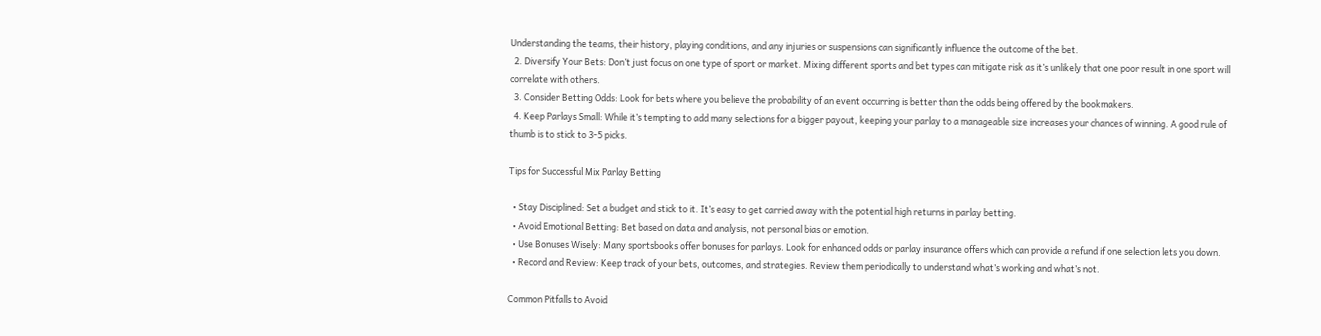Understanding the teams, their history, playing conditions, and any injuries or suspensions can significantly influence the outcome of the bet.
  2. Diversify Your Bets: Don’t just focus on one type of sport or market. Mixing different sports and bet types can mitigate risk as it’s unlikely that one poor result in one sport will correlate with others.
  3. Consider Betting Odds: Look for bets where you believe the probability of an event occurring is better than the odds being offered by the bookmakers.
  4. Keep Parlays Small: While it’s tempting to add many selections for a bigger payout, keeping your parlay to a manageable size increases your chances of winning. A good rule of thumb is to stick to 3-5 picks.

Tips for Successful Mix Parlay Betting

  • Stay Disciplined: Set a budget and stick to it. It’s easy to get carried away with the potential high returns in parlay betting.
  • Avoid Emotional Betting: Bet based on data and analysis, not personal bias or emotion.
  • Use Bonuses Wisely: Many sportsbooks offer bonuses for parlays. Look for enhanced odds or parlay insurance offers which can provide a refund if one selection lets you down.
  • Record and Review: Keep track of your bets, outcomes, and strategies. Review them periodically to understand what’s working and what’s not.

Common Pitfalls to Avoid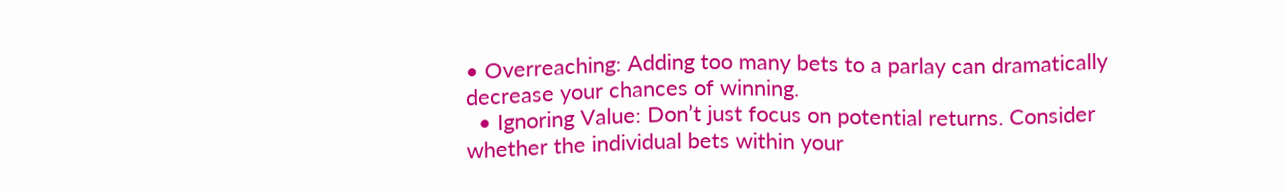• Overreaching: Adding too many bets to a parlay can dramatically decrease your chances of winning.
  • Ignoring Value: Don’t just focus on potential returns. Consider whether the individual bets within your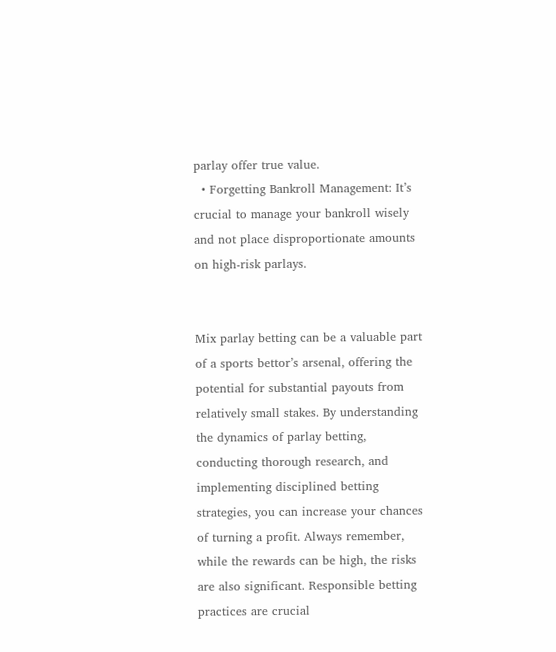parlay offer true value.
  • Forgetting Bankroll Management: It’s crucial to manage your bankroll wisely and not place disproportionate amounts on high-risk parlays.


Mix parlay betting can be a valuable part of a sports bettor’s arsenal, offering the potential for substantial payouts from relatively small stakes. By understanding the dynamics of parlay betting, conducting thorough research, and implementing disciplined betting strategies, you can increase your chances of turning a profit. Always remember, while the rewards can be high, the risks are also significant. Responsible betting practices are crucial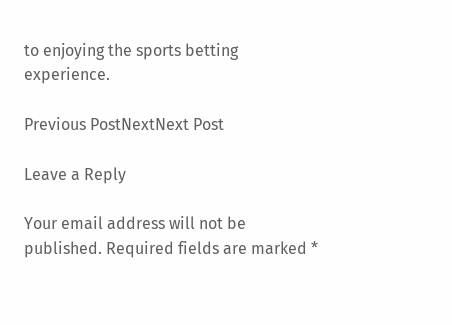to enjoying the sports betting experience.

Previous PostNextNext Post

Leave a Reply

Your email address will not be published. Required fields are marked *